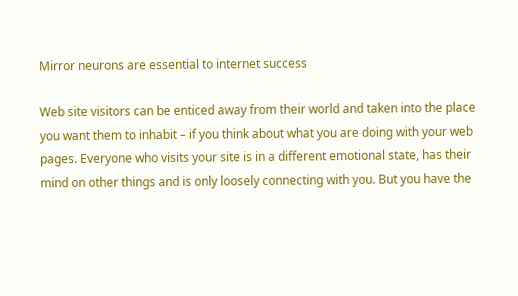Mirror neurons are essential to internet success

Web site visitors can be enticed away from their world and taken into the place you want them to inhabit – if you think about what you are doing with your web pages. Everyone who visits your site is in a different emotional state, has their mind on other things and is only loosely connecting with you. But you have the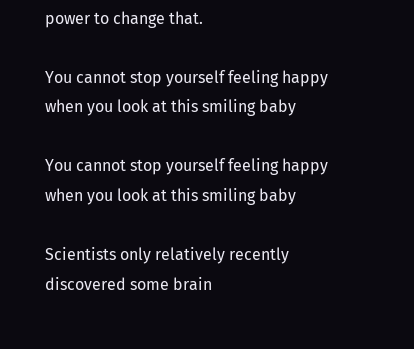power to change that.

You cannot stop yourself feeling happy when you look at this smiling baby

You cannot stop yourself feeling happy when you look at this smiling baby

Scientists only relatively recently discovered some brain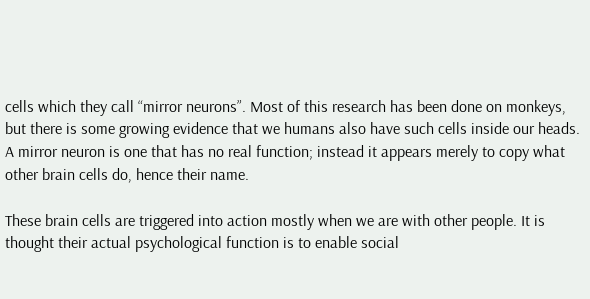cells which they call “mirror neurons”. Most of this research has been done on monkeys, but there is some growing evidence that we humans also have such cells inside our heads. A mirror neuron is one that has no real function; instead it appears merely to copy what other brain cells do, hence their name.

These brain cells are triggered into action mostly when we are with other people. It is thought their actual psychological function is to enable social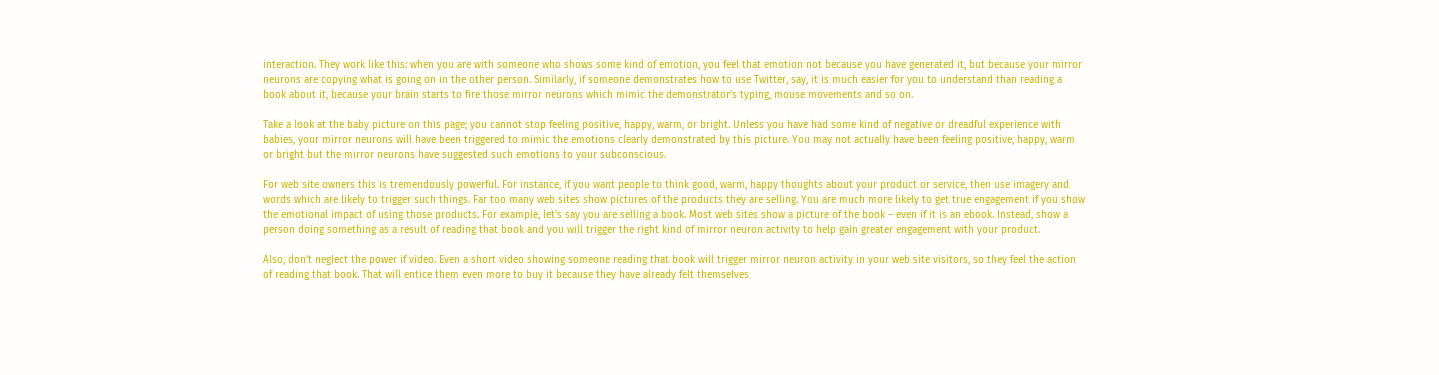interaction. They work like this: when you are with someone who shows some kind of emotion, you feel that emotion not because you have generated it, but because your mirror neurons are copying what is going on in the other person. Similarly, if someone demonstrates how to use Twitter, say, it is much easier for you to understand than reading a book about it, because your brain starts to fire those mirror neurons which mimic the demonstrator’s typing, mouse movements and so on.

Take a look at the baby picture on this page; you cannot stop feeling positive, happy, warm, or bright. Unless you have had some kind of negative or dreadful experience with babies, your mirror neurons will have been triggered to mimic the emotions clearly demonstrated by this picture. You may not actually have been feeling positive, happy, warm or bright but the mirror neurons have suggested such emotions to your subconscious.

For web site owners this is tremendously powerful. For instance, if you want people to think good, warm, happy thoughts about your product or service, then use imagery and words which are likely to trigger such things. Far too many web sites show pictures of the products they are selling. You are much more likely to get true engagement if you show the emotional impact of using those products. For example, let’s say you are selling a book. Most web sites show a picture of the book – even if it is an ebook. Instead, show a person doing something as a result of reading that book and you will trigger the right kind of mirror neuron activity to help gain greater engagement with your product.

Also, don’t neglect the power if video. Even a short video showing someone reading that book will trigger mirror neuron activity in your web site visitors, so they feel the action of reading that book. That will entice them even more to buy it because they have already felt themselves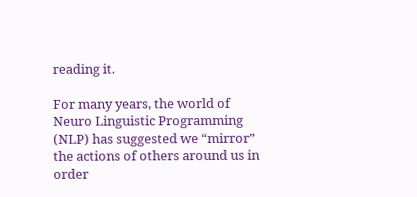reading it.

For many years, the world of Neuro Linguistic Programming (NLP) has suggested we “mirror” the actions of others around us in order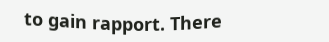to gain rapport. There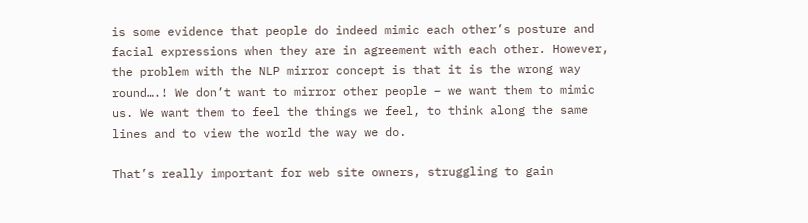is some evidence that people do indeed mimic each other’s posture and facial expressions when they are in agreement with each other. However, the problem with the NLP mirror concept is that it is the wrong way round….! We don’t want to mirror other people – we want them to mimic us. We want them to feel the things we feel, to think along the same lines and to view the world the way we do.

That’s really important for web site owners, struggling to gain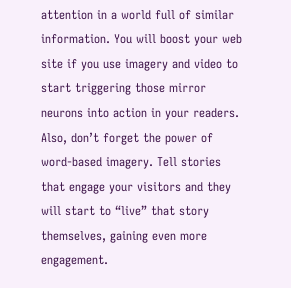attention in a world full of similar information. You will boost your web site if you use imagery and video to start triggering those mirror neurons into action in your readers. Also, don’t forget the power of word-based imagery. Tell stories that engage your visitors and they will start to “live” that story themselves, gaining even more engagement.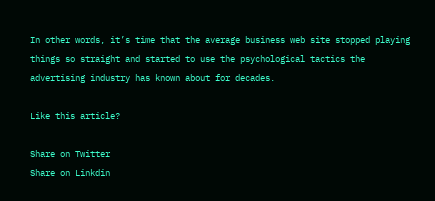In other words, it’s time that the average business web site stopped playing things so straight and started to use the psychological tactics the advertising industry has known about for decades.

Like this article?

Share on Twitter
Share on Linkdin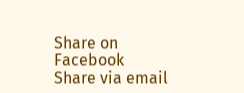Share on Facebook
Share via email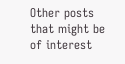Other posts that might be of interest